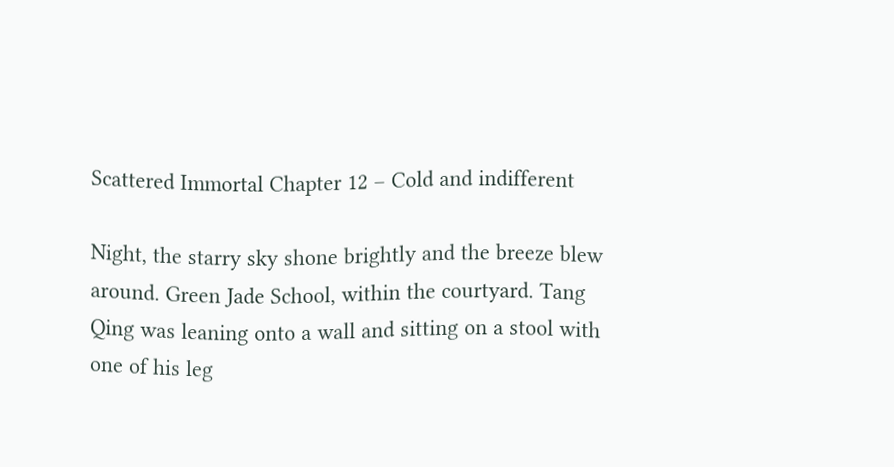Scattered Immortal Chapter 12 – Cold and indifferent

Night, the starry sky shone brightly and the breeze blew around. Green Jade School, within the courtyard. Tang Qing was leaning onto a wall and sitting on a stool with one of his leg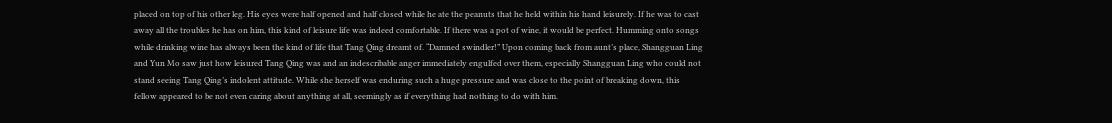placed on top of his other leg. His eyes were half opened and half closed while he ate the peanuts that he held within his hand leisurely. If he was to cast away all the troubles he has on him, this kind of leisure life was indeed comfortable. If there was a pot of wine, it would be perfect. Humming onto songs while drinking wine has always been the kind of life that Tang Qing dreamt of. “Damned swindler!” Upon coming back from aunt’s place, Shangguan Ling and Yun Mo saw just how leisured Tang Qing was and an indescribable anger immediately engulfed over them, especially Shangguan Ling who could not stand seeing Tang Qing’s indolent attitude. While she herself was enduring such a huge pressure and was close to the point of breaking down, this fellow appeared to be not even caring about anything at all, seemingly as if everything had nothing to do with him.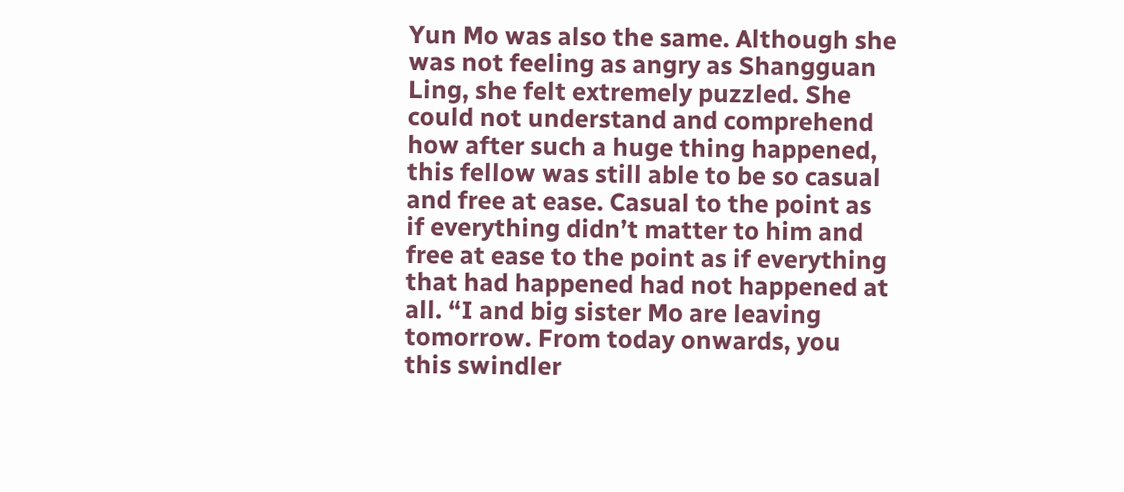Yun Mo was also the same. Although she was not feeling as angry as Shangguan Ling, she felt extremely puzzled. She could not understand and comprehend how after such a huge thing happened, this fellow was still able to be so casual and free at ease. Casual to the point as if everything didn’t matter to him and free at ease to the point as if everything that had happened had not happened at all. “I and big sister Mo are leaving tomorrow. From today onwards, you this swindler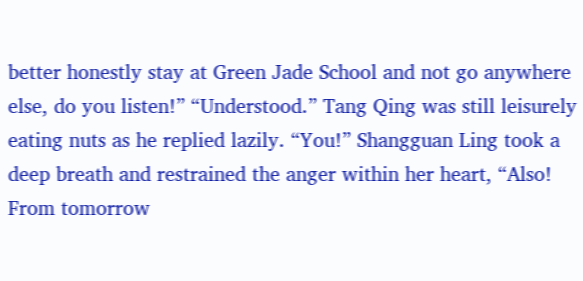better honestly stay at Green Jade School and not go anywhere else, do you listen!” “Understood.” Tang Qing was still leisurely eating nuts as he replied lazily. “You!” Shangguan Ling took a deep breath and restrained the anger within her heart, “Also! From tomorrow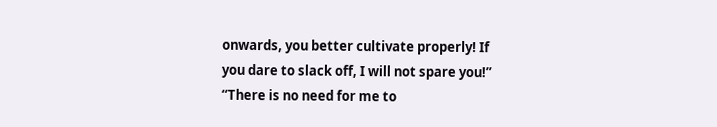onwards, you better cultivate properly! If you dare to slack off, I will not spare you!” “There is no need for me to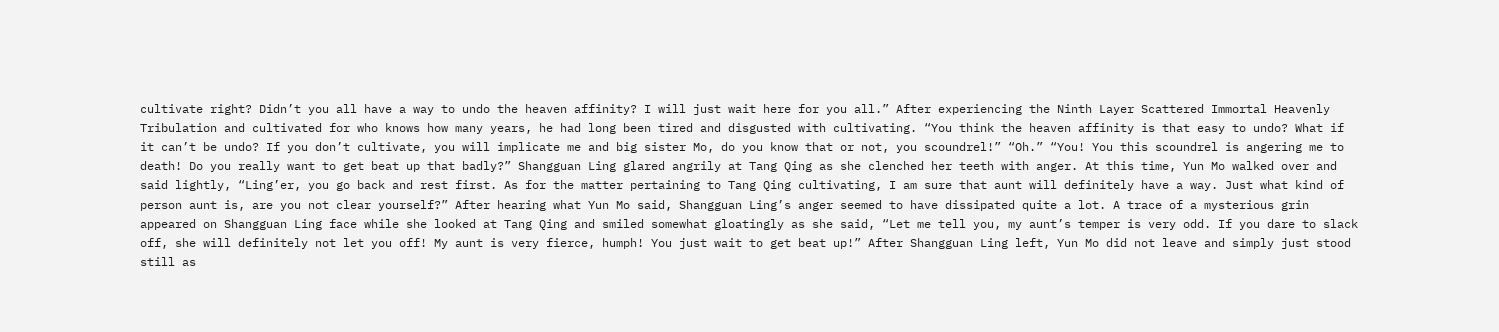cultivate right? Didn’t you all have a way to undo the heaven affinity? I will just wait here for you all.” After experiencing the Ninth Layer Scattered Immortal Heavenly Tribulation and cultivated for who knows how many years, he had long been tired and disgusted with cultivating. “You think the heaven affinity is that easy to undo? What if it can’t be undo? If you don’t cultivate, you will implicate me and big sister Mo, do you know that or not, you scoundrel!” “Oh.” “You! You this scoundrel is angering me to death! Do you really want to get beat up that badly?” Shangguan Ling glared angrily at Tang Qing as she clenched her teeth with anger. At this time, Yun Mo walked over and said lightly, “Ling’er, you go back and rest first. As for the matter pertaining to Tang Qing cultivating, I am sure that aunt will definitely have a way. Just what kind of person aunt is, are you not clear yourself?” After hearing what Yun Mo said, Shangguan Ling’s anger seemed to have dissipated quite a lot. A trace of a mysterious grin appeared on Shangguan Ling face while she looked at Tang Qing and smiled somewhat gloatingly as she said, “Let me tell you, my aunt’s temper is very odd. If you dare to slack off, she will definitely not let you off! My aunt is very fierce, humph! You just wait to get beat up!” After Shangguan Ling left, Yun Mo did not leave and simply just stood still as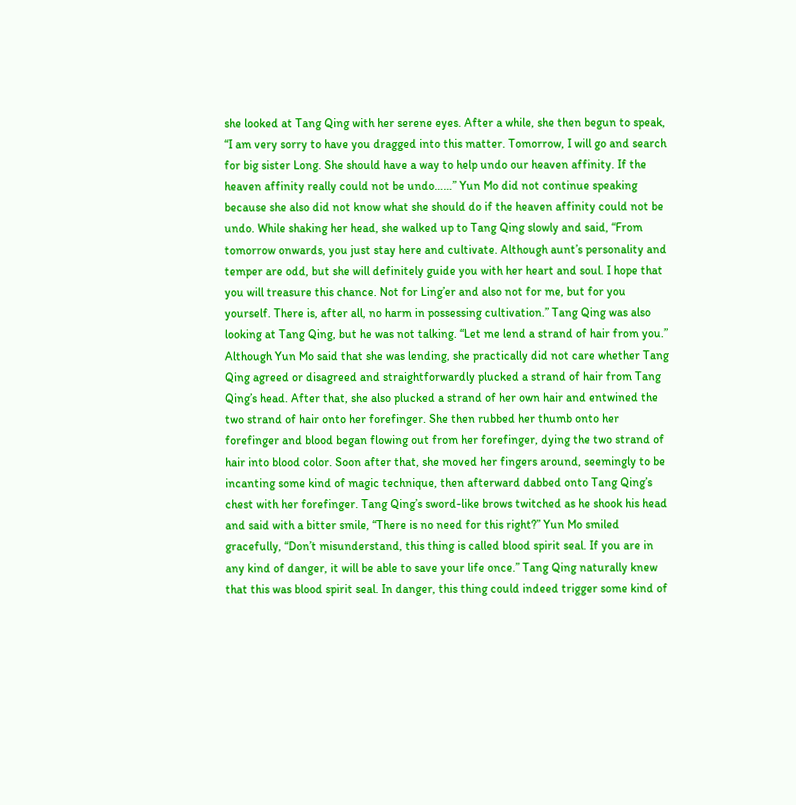she looked at Tang Qing with her serene eyes. After a while, she then begun to speak, “I am very sorry to have you dragged into this matter. Tomorrow, I will go and search for big sister Long. She should have a way to help undo our heaven affinity. If the heaven affinity really could not be undo……” Yun Mo did not continue speaking because she also did not know what she should do if the heaven affinity could not be undo. While shaking her head, she walked up to Tang Qing slowly and said, “From tomorrow onwards, you just stay here and cultivate. Although aunt’s personality and temper are odd, but she will definitely guide you with her heart and soul. I hope that you will treasure this chance. Not for Ling’er and also not for me, but for you yourself. There is, after all, no harm in possessing cultivation.” Tang Qing was also looking at Tang Qing, but he was not talking. “Let me lend a strand of hair from you.” Although Yun Mo said that she was lending, she practically did not care whether Tang Qing agreed or disagreed and straightforwardly plucked a strand of hair from Tang Qing’s head. After that, she also plucked a strand of her own hair and entwined the two strand of hair onto her forefinger. She then rubbed her thumb onto her forefinger and blood began flowing out from her forefinger, dying the two strand of hair into blood color. Soon after that, she moved her fingers around, seemingly to be incanting some kind of magic technique, then afterward dabbed onto Tang Qing’s chest with her forefinger. Tang Qing’s sword-like brows twitched as he shook his head and said with a bitter smile, “There is no need for this right?” Yun Mo smiled gracefully, “Don’t misunderstand, this thing is called blood spirit seal. If you are in any kind of danger, it will be able to save your life once.” Tang Qing naturally knew that this was blood spirit seal. In danger, this thing could indeed trigger some kind of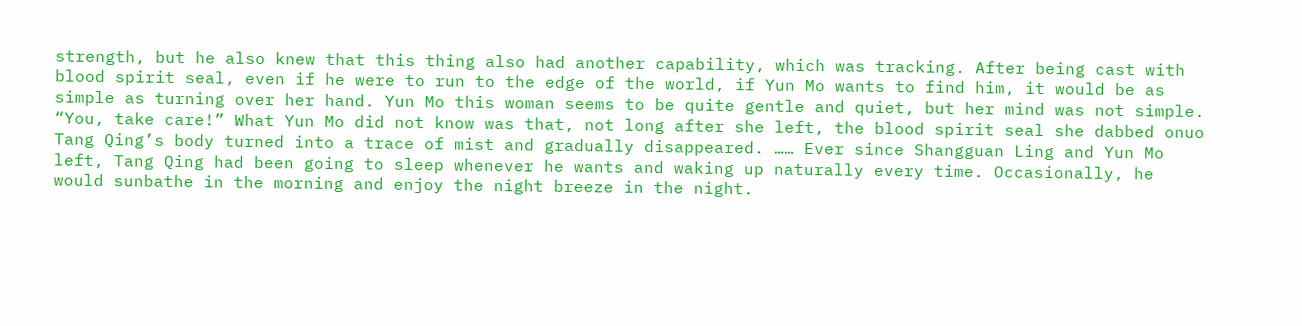strength, but he also knew that this thing also had another capability, which was tracking. After being cast with blood spirit seal, even if he were to run to the edge of the world, if Yun Mo wants to find him, it would be as simple as turning over her hand. Yun Mo this woman seems to be quite gentle and quiet, but her mind was not simple. “You, take care!” What Yun Mo did not know was that, not long after she left, the blood spirit seal she dabbed onuo Tang Qing’s body turned into a trace of mist and gradually disappeared. …… Ever since Shangguan Ling and Yun Mo left, Tang Qing had been going to sleep whenever he wants and waking up naturally every time. Occasionally, he would sunbathe in the morning and enjoy the night breeze in the night.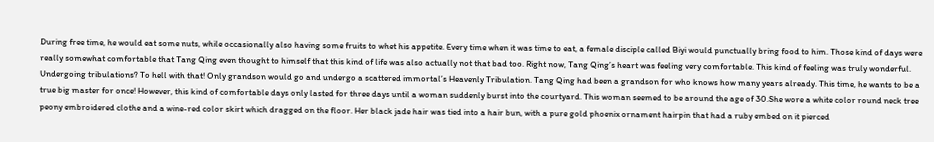During free time, he would eat some nuts, while occasionally also having some fruits to whet his appetite. Every time when it was time to eat, a female disciple called Biyi would punctually bring food to him. Those kind of days were really somewhat comfortable that Tang Qing even thought to himself that this kind of life was also actually not that bad too. Right now, Tang Qing’s heart was feeling very comfortable. This kind of feeling was truly wonderful. Undergoing tribulations? To hell with that! Only grandson would go and undergo a scattered immortal’s Heavenly Tribulation. Tang Qing had been a grandson for who knows how many years already. This time, he wants to be a true big master for once! However, this kind of comfortable days only lasted for three days until a woman suddenly burst into the courtyard. This woman seemed to be around the age of 30.She wore a white color round neck tree peony embroidered clothe and a wine-red color skirt which dragged on the floor. Her black jade hair was tied into a hair bun, with a pure gold phoenix ornament hairpin that had a ruby embed on it pierced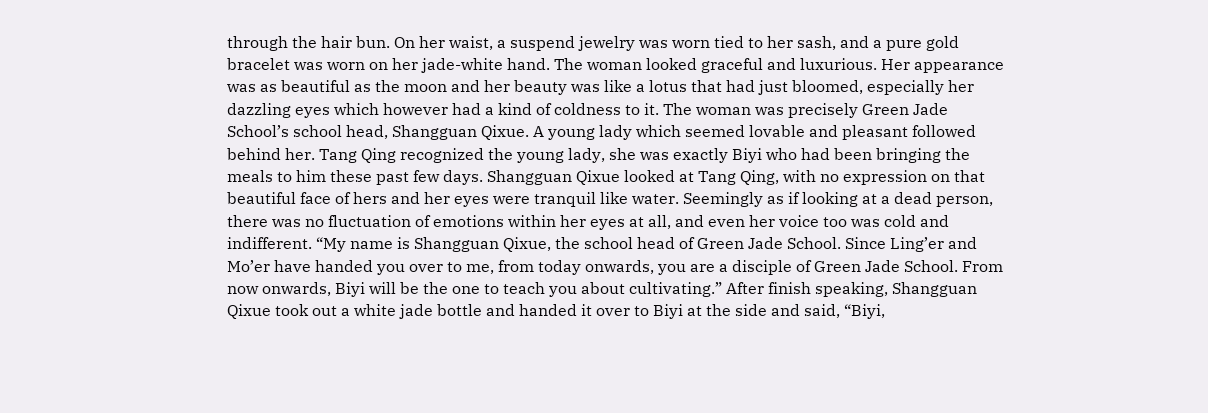through the hair bun. On her waist, a suspend jewelry was worn tied to her sash, and a pure gold bracelet was worn on her jade-white hand. The woman looked graceful and luxurious. Her appearance was as beautiful as the moon and her beauty was like a lotus that had just bloomed, especially her dazzling eyes which however had a kind of coldness to it. The woman was precisely Green Jade School’s school head, Shangguan Qixue. A young lady which seemed lovable and pleasant followed behind her. Tang Qing recognized the young lady, she was exactly Biyi who had been bringing the meals to him these past few days. Shangguan Qixue looked at Tang Qing, with no expression on that beautiful face of hers and her eyes were tranquil like water. Seemingly as if looking at a dead person, there was no fluctuation of emotions within her eyes at all, and even her voice too was cold and indifferent. “My name is Shangguan Qixue, the school head of Green Jade School. Since Ling’er and Mo’er have handed you over to me, from today onwards, you are a disciple of Green Jade School. From now onwards, Biyi will be the one to teach you about cultivating.” After finish speaking, Shangguan Qixue took out a white jade bottle and handed it over to Biyi at the side and said, “Biyi,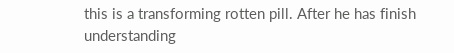this is a transforming rotten pill. After he has finish understanding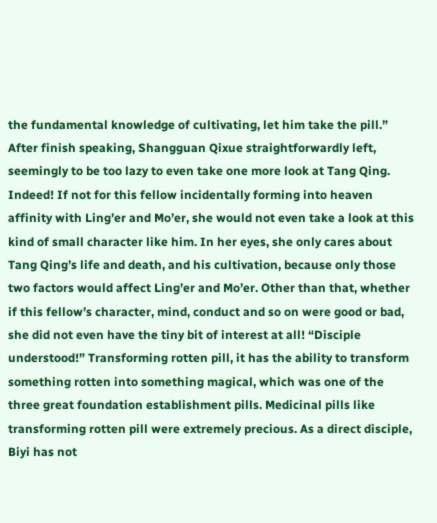the fundamental knowledge of cultivating, let him take the pill.” After finish speaking, Shangguan Qixue straightforwardly left, seemingly to be too lazy to even take one more look at Tang Qing. Indeed! If not for this fellow incidentally forming into heaven affinity with Ling’er and Mo’er, she would not even take a look at this kind of small character like him. In her eyes, she only cares about Tang Qing’s life and death, and his cultivation, because only those two factors would affect Ling’er and Mo’er. Other than that, whether if this fellow’s character, mind, conduct and so on were good or bad, she did not even have the tiny bit of interest at all! “Disciple understood!” Transforming rotten pill, it has the ability to transform something rotten into something magical, which was one of the three great foundation establishment pills. Medicinal pills like transforming rotten pill were extremely precious. As a direct disciple, Biyi has not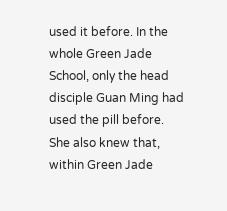used it before. In the whole Green Jade School, only the head disciple Guan Ming had used the pill before. She also knew that, within Green Jade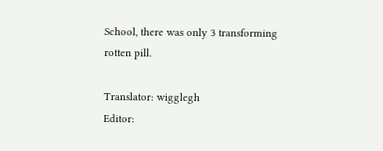School, there was only 3 transforming rotten pill.

Translator: wigglegh
Editor: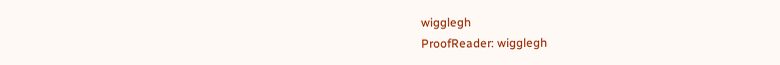wigglegh
ProofReader: wigglegh